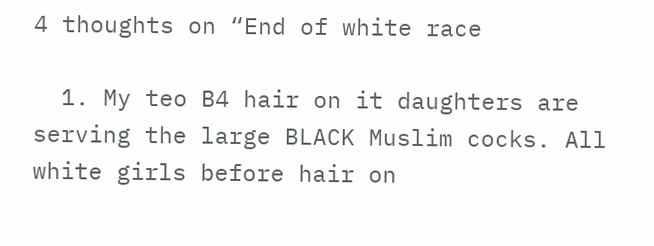4 thoughts on “End of white race

  1. My teo B4 hair on it daughters are serving the large BLACK Muslim cocks. All white girls before hair on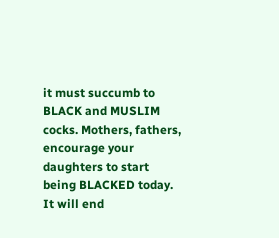it must succumb to BLACK and MUSLIM cocks. Mothers, fathers, encourage your daughters to start being BLACKED today. It will end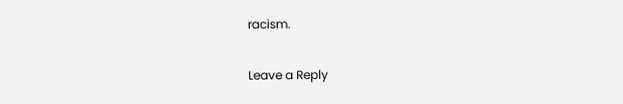racism.

Leave a Reply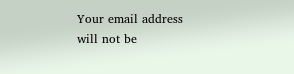Your email address will not be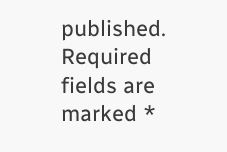published. Required fields are marked *